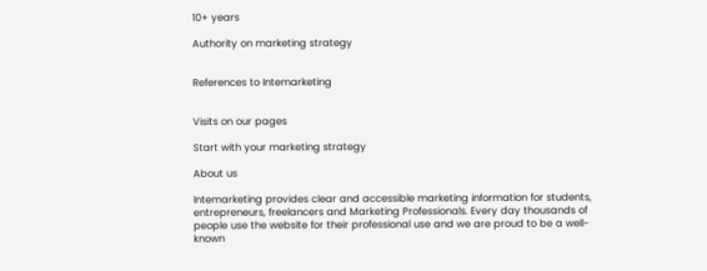10+ years

Authority on marketing strategy


References to Intemarketing


Visits on our pages

Start with your marketing strategy

About us

Intemarketing provides clear and accessible marketing information for students, entrepreneurs, freelancers and Marketing Professionals. Every day thousands of people use the website for their professional use and we are proud to be a well-known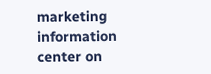marketing information center on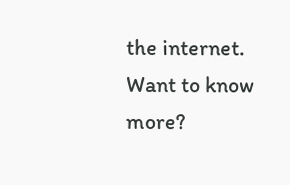the internet.
Want to know more?